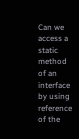Can we access a static method of an interface by using reference of the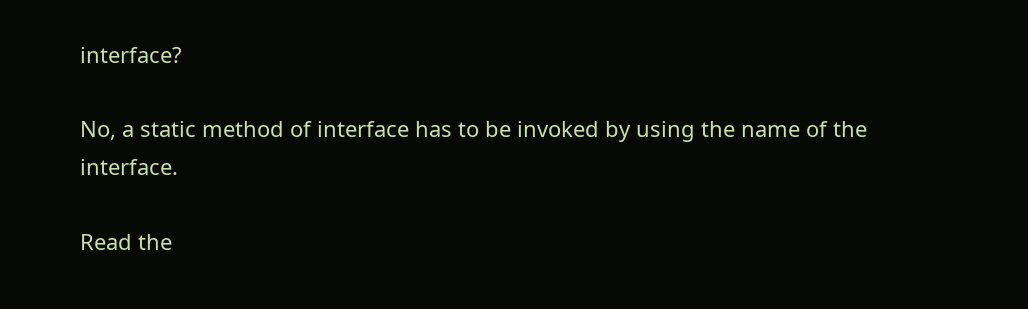interface?

No, a static method of interface has to be invoked by using the name of the interface.

Read the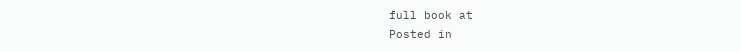full book at
Posted in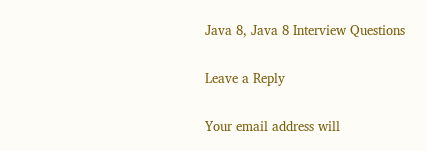Java 8, Java 8 Interview Questions

Leave a Reply

Your email address will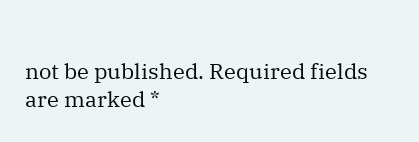not be published. Required fields are marked *